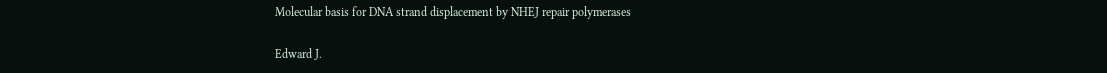Molecular basis for DNA strand displacement by NHEJ repair polymerases

Edward J.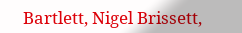Bartlett, Nigel Brissett,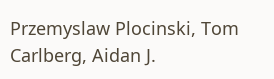Przemyslaw Plocinski, Tom Carlberg, Aidan J.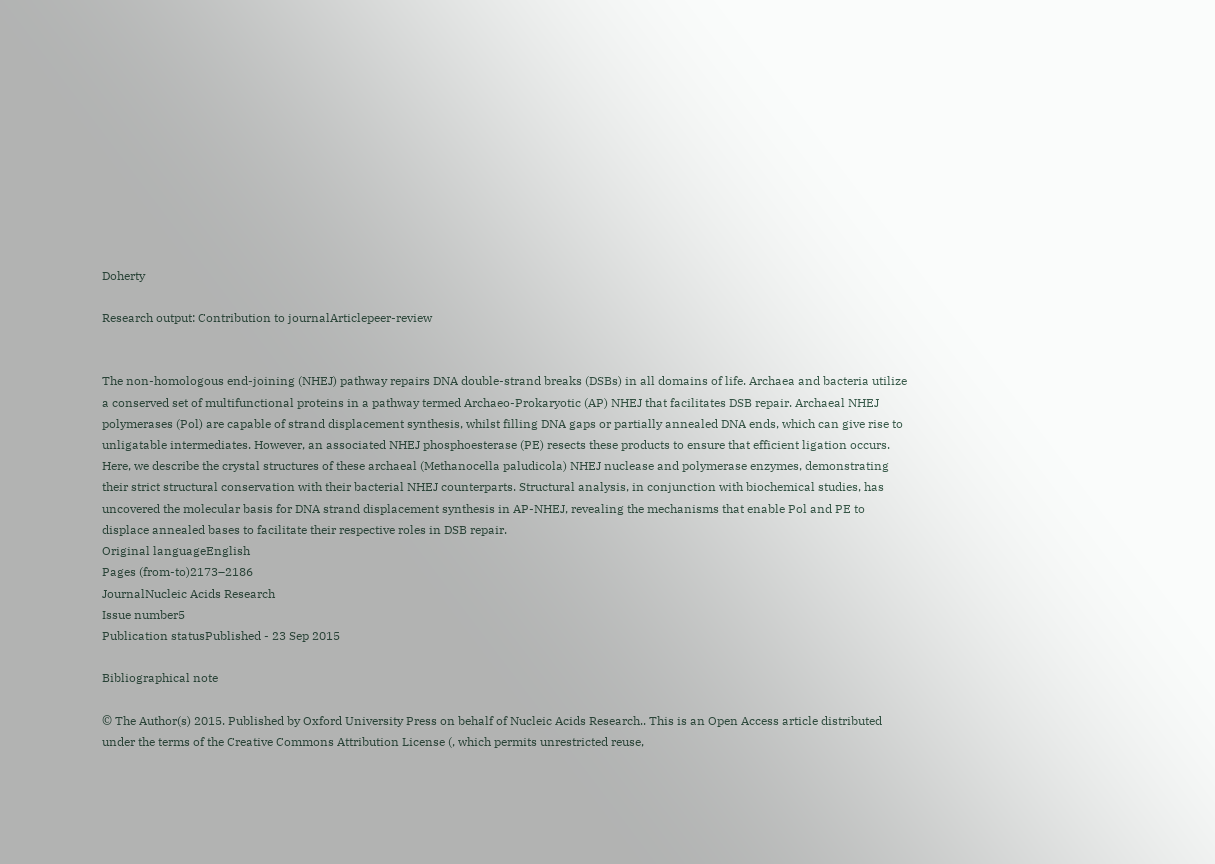Doherty

Research output: Contribution to journalArticlepeer-review


The non-homologous end-joining (NHEJ) pathway repairs DNA double-strand breaks (DSBs) in all domains of life. Archaea and bacteria utilize a conserved set of multifunctional proteins in a pathway termed Archaeo-Prokaryotic (AP) NHEJ that facilitates DSB repair. Archaeal NHEJ polymerases (Pol) are capable of strand displacement synthesis, whilst filling DNA gaps or partially annealed DNA ends, which can give rise to unligatable intermediates. However, an associated NHEJ phosphoesterase (PE) resects these products to ensure that efficient ligation occurs. Here, we describe the crystal structures of these archaeal (Methanocella paludicola) NHEJ nuclease and polymerase enzymes, demonstrating their strict structural conservation with their bacterial NHEJ counterparts. Structural analysis, in conjunction with biochemical studies, has uncovered the molecular basis for DNA strand displacement synthesis in AP-NHEJ, revealing the mechanisms that enable Pol and PE to displace annealed bases to facilitate their respective roles in DSB repair.
Original languageEnglish
Pages (from-to)2173–2186
JournalNucleic Acids Research
Issue number5
Publication statusPublished - 23 Sep 2015

Bibliographical note

© The Author(s) 2015. Published by Oxford University Press on behalf of Nucleic Acids Research.. This is an Open Access article distributed under the terms of the Creative Commons Attribution License (, which permits unrestricted reuse,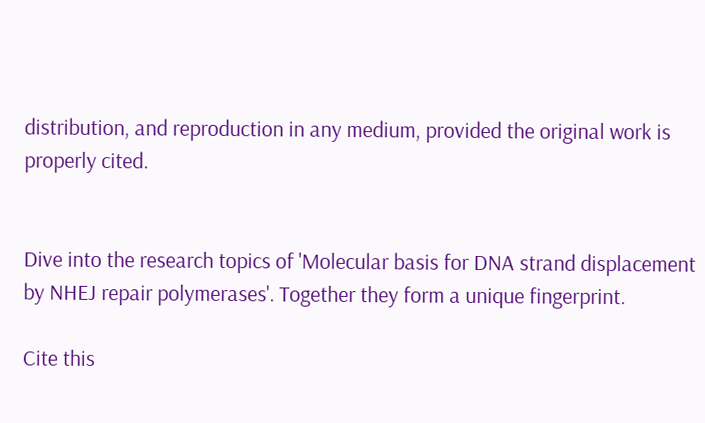distribution, and reproduction in any medium, provided the original work is properly cited.


Dive into the research topics of 'Molecular basis for DNA strand displacement by NHEJ repair polymerases'. Together they form a unique fingerprint.

Cite this